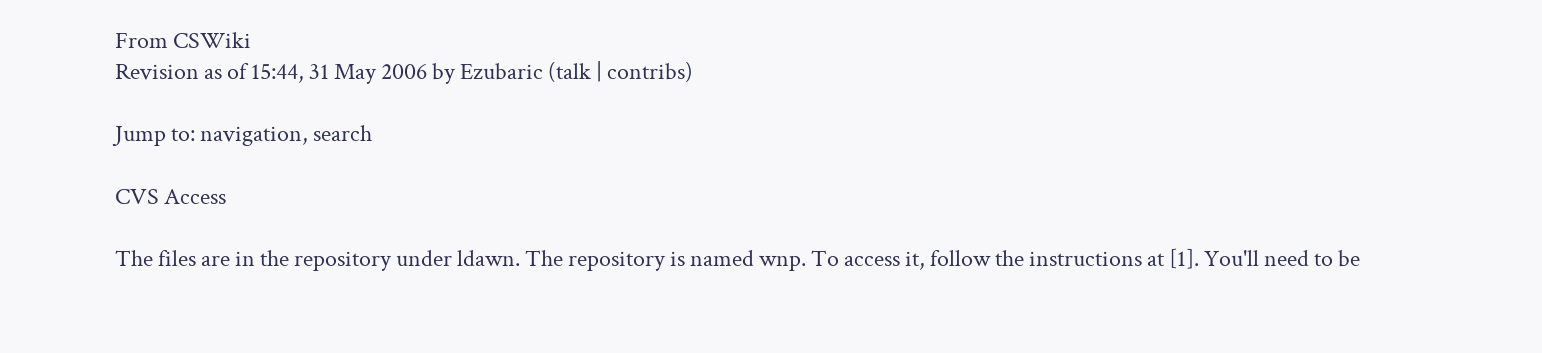From CSWiki
Revision as of 15:44, 31 May 2006 by Ezubaric (talk | contribs)

Jump to: navigation, search

CVS Access

The files are in the repository under ldawn. The repository is named wnp. To access it, follow the instructions at [1]. You'll need to be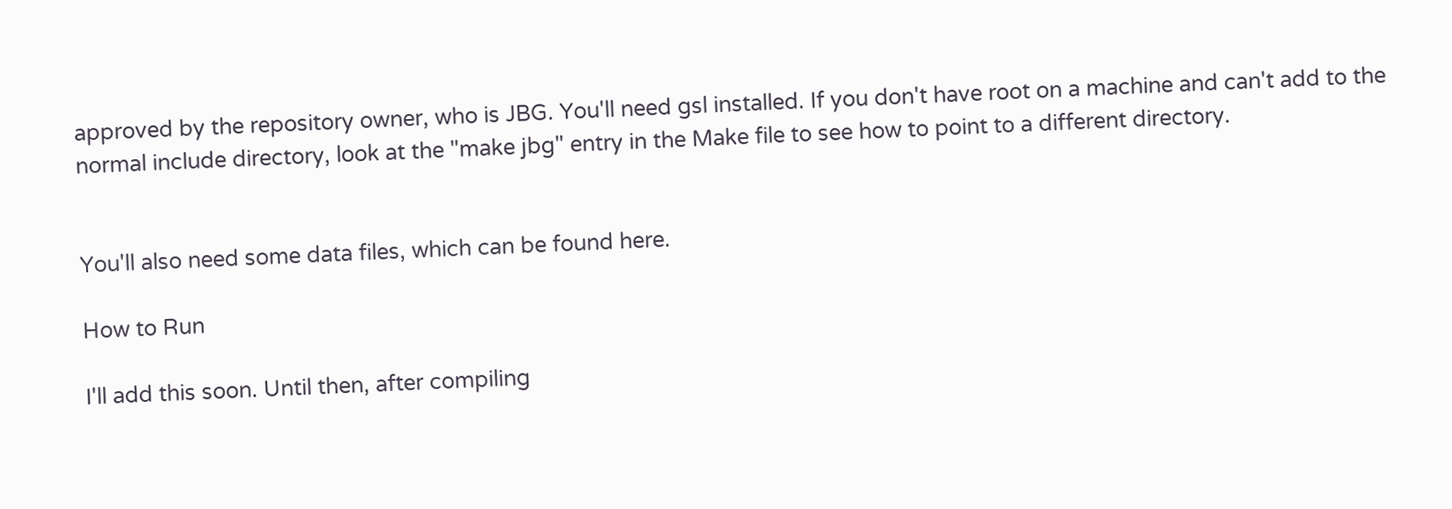approved by the repository owner, who is JBG. You'll need gsl installed. If you don't have root on a machine and can't add to the normal include directory, look at the "make jbg" entry in the Make file to see how to point to a different directory.


You'll also need some data files, which can be found here.

How to Run

I'll add this soon. Until then, after compiling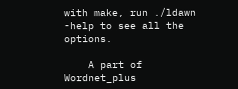with make, run ./ldawn -help to see all the options.

    A part of Wordnet_plus